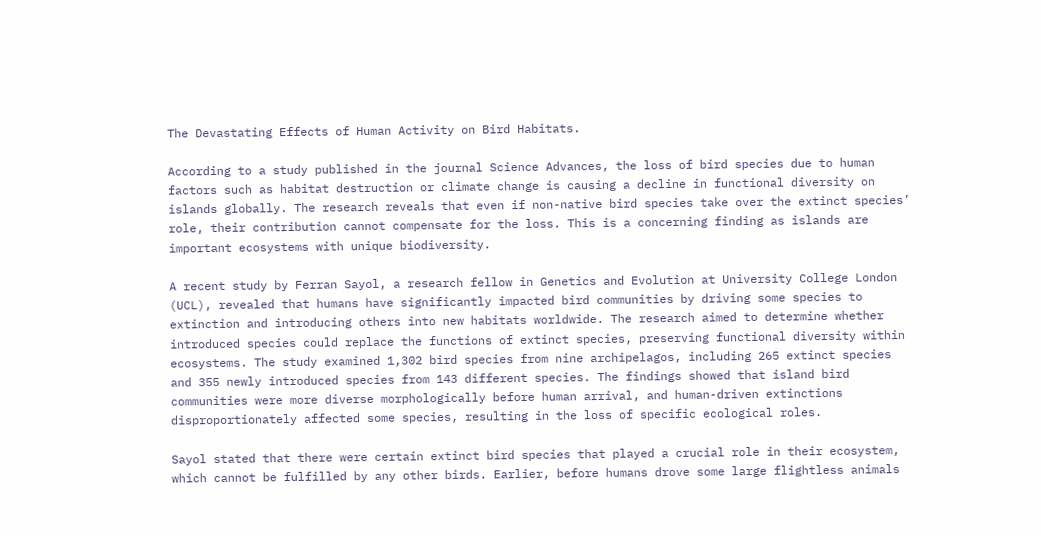The Devastating Effects of Human Activity on Bird Habitats.

According to a study published in the journal Science Advances, the loss of bird species due to human factors such as habitat destruction or climate change is causing a decline in functional diversity on islands globally. The research reveals that even if non-native bird species take over the extinct species’ role, their contribution cannot compensate for the loss. This is a concerning finding as islands are important ecosystems with unique biodiversity.

A recent study by Ferran Sayol, a research fellow in Genetics and Evolution at University College London (UCL), revealed that humans have significantly impacted bird communities by driving some species to extinction and introducing others into new habitats worldwide. The research aimed to determine whether introduced species could replace the functions of extinct species, preserving functional diversity within ecosystems. The study examined 1,302 bird species from nine archipelagos, including 265 extinct species and 355 newly introduced species from 143 different species. The findings showed that island bird communities were more diverse morphologically before human arrival, and human-driven extinctions disproportionately affected some species, resulting in the loss of specific ecological roles.

Sayol stated that there were certain extinct bird species that played a crucial role in their ecosystem, which cannot be fulfilled by any other birds. Earlier, before humans drove some large flightless animals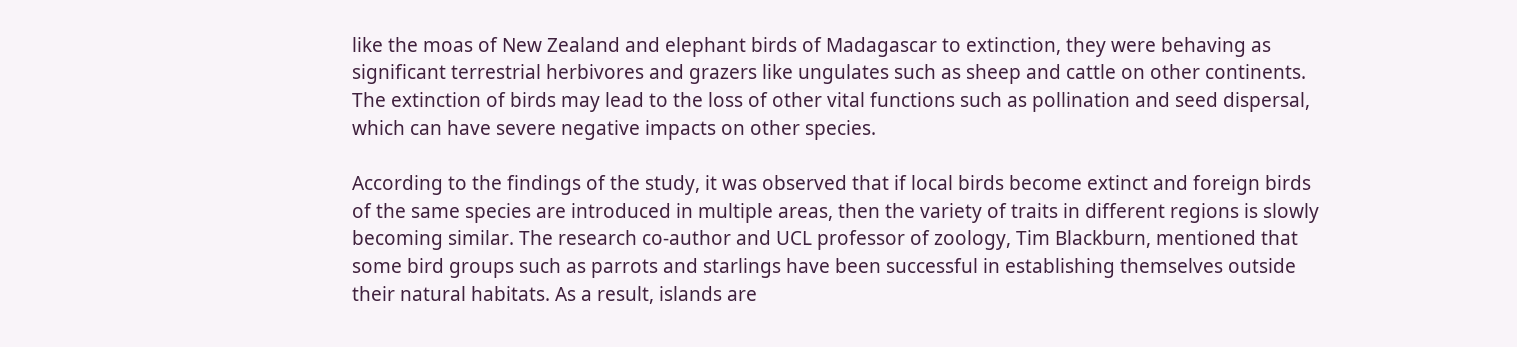like the moas of New Zealand and elephant birds of Madagascar to extinction, they were behaving as significant terrestrial herbivores and grazers like ungulates such as sheep and cattle on other continents. The extinction of birds may lead to the loss of other vital functions such as pollination and seed dispersal, which can have severe negative impacts on other species.

According to the findings of the study, it was observed that if local birds become extinct and foreign birds of the same species are introduced in multiple areas, then the variety of traits in different regions is slowly becoming similar. The research co-author and UCL professor of zoology, Tim Blackburn, mentioned that some bird groups such as parrots and starlings have been successful in establishing themselves outside their natural habitats. As a result, islands are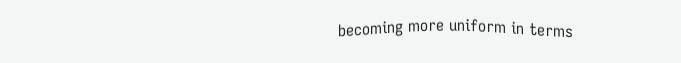becoming more uniform in terms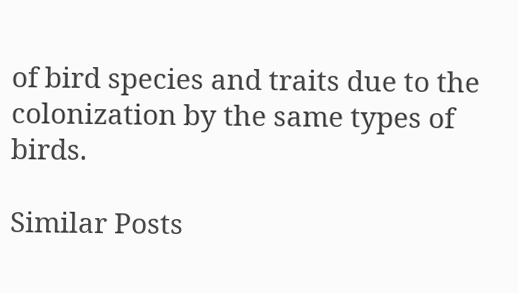of bird species and traits due to the colonization by the same types of birds.

Similar Posts